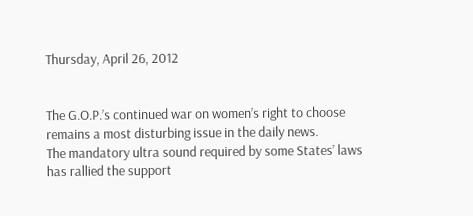Thursday, April 26, 2012


The G.O.P.’s continued war on women’s right to choose
remains a most disturbing issue in the daily news.
The mandatory ultra sound required by some States’ laws
has rallied the support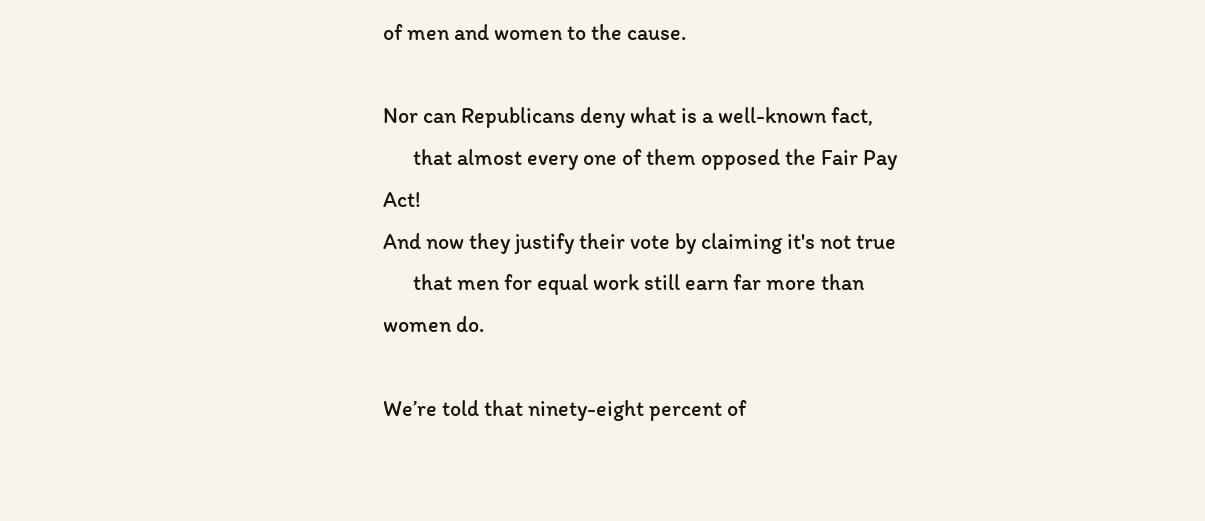of men and women to the cause.

Nor can Republicans deny what is a well-known fact,
      that almost every one of them opposed the Fair Pay Act!
And now they justify their vote by claiming it's not true
      that men for equal work still earn far more than women do.

We’re told that ninety-eight percent of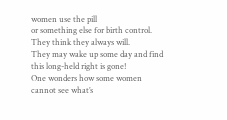women use the pill
or something else for birth control. They think they always will.
They may wake up some day and find this long-held right is gone!
One wonders how some women cannot see what’s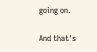going on.

And that's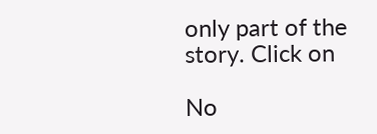only part of the story. Click on

No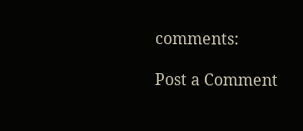comments:

Post a Comment